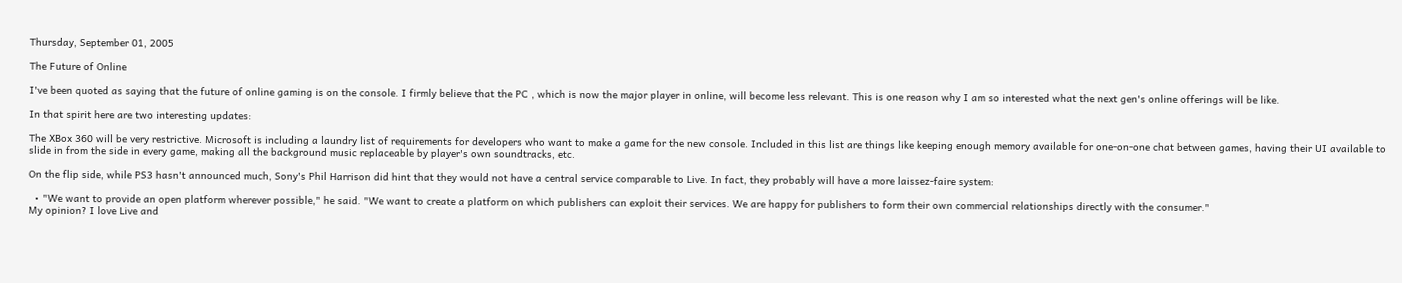Thursday, September 01, 2005

The Future of Online

I've been quoted as saying that the future of online gaming is on the console. I firmly believe that the PC , which is now the major player in online, will become less relevant. This is one reason why I am so interested what the next gen's online offerings will be like.

In that spirit here are two interesting updates:

The XBox 360 will be very restrictive. Microsoft is including a laundry list of requirements for developers who want to make a game for the new console. Included in this list are things like keeping enough memory available for one-on-one chat between games, having their UI available to slide in from the side in every game, making all the background music replaceable by player's own soundtracks, etc.

On the flip side, while PS3 hasn't announced much, Sony's Phil Harrison did hint that they would not have a central service comparable to Live. In fact, they probably will have a more laissez-faire system:

  • "We want to provide an open platform wherever possible," he said. "We want to create a platform on which publishers can exploit their services. We are happy for publishers to form their own commercial relationships directly with the consumer."
My opinion? I love Live and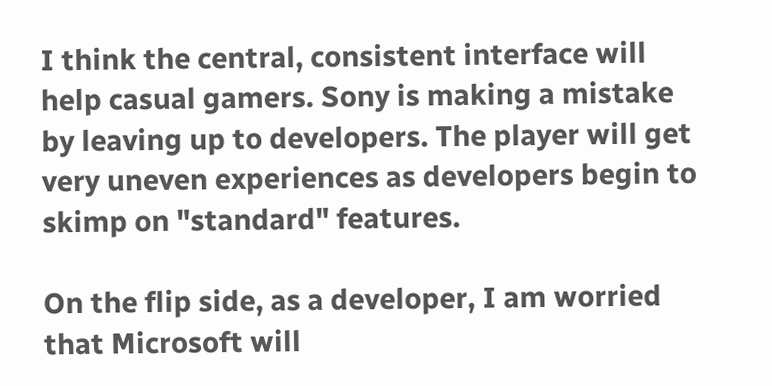I think the central, consistent interface will help casual gamers. Sony is making a mistake by leaving up to developers. The player will get very uneven experiences as developers begin to skimp on "standard" features.

On the flip side, as a developer, I am worried that Microsoft will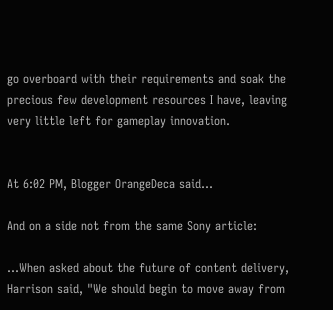go overboard with their requirements and soak the precious few development resources I have, leaving very little left for gameplay innovation.


At 6:02 PM, Blogger OrangeDeca said...

And on a side not from the same Sony article:

...When asked about the future of content delivery, Harrison said, "We should begin to move away from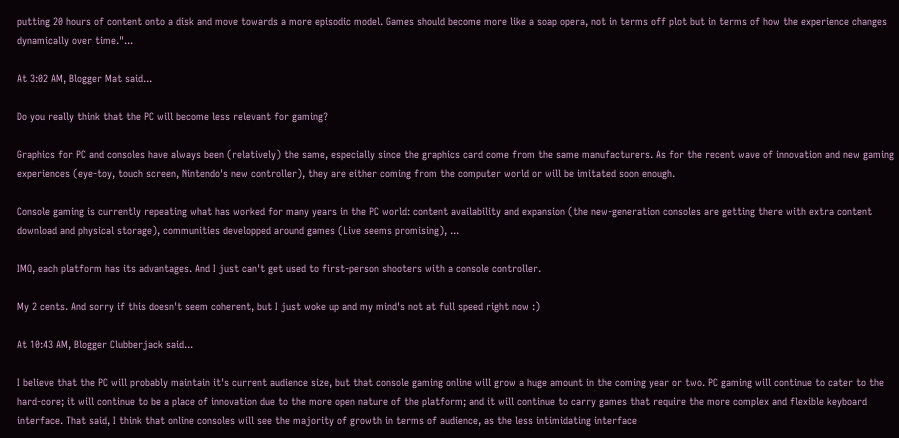putting 20 hours of content onto a disk and move towards a more episodic model. Games should become more like a soap opera, not in terms off plot but in terms of how the experience changes dynamically over time."...

At 3:02 AM, Blogger Mat said...

Do you really think that the PC will become less relevant for gaming?

Graphics for PC and consoles have always been (relatively) the same, especially since the graphics card come from the same manufacturers. As for the recent wave of innovation and new gaming experiences (eye-toy, touch screen, Nintendo's new controller), they are either coming from the computer world or will be imitated soon enough.

Console gaming is currently repeating what has worked for many years in the PC world: content availability and expansion (the new-generation consoles are getting there with extra content download and physical storage), communities developped around games (Live seems promising), ...

IMO, each platform has its advantages. And I just can't get used to first-person shooters with a console controller.

My 2 cents. And sorry if this doesn't seem coherent, but I just woke up and my mind's not at full speed right now :)

At 10:43 AM, Blogger Clubberjack said...

I believe that the PC will probably maintain it's current audience size, but that console gaming online will grow a huge amount in the coming year or two. PC gaming will continue to cater to the hard-core; it will continue to be a place of innovation due to the more open nature of the platform; and it will continue to carry games that require the more complex and flexible keyboard interface. That said, I think that online consoles will see the majority of growth in terms of audience, as the less intimidating interface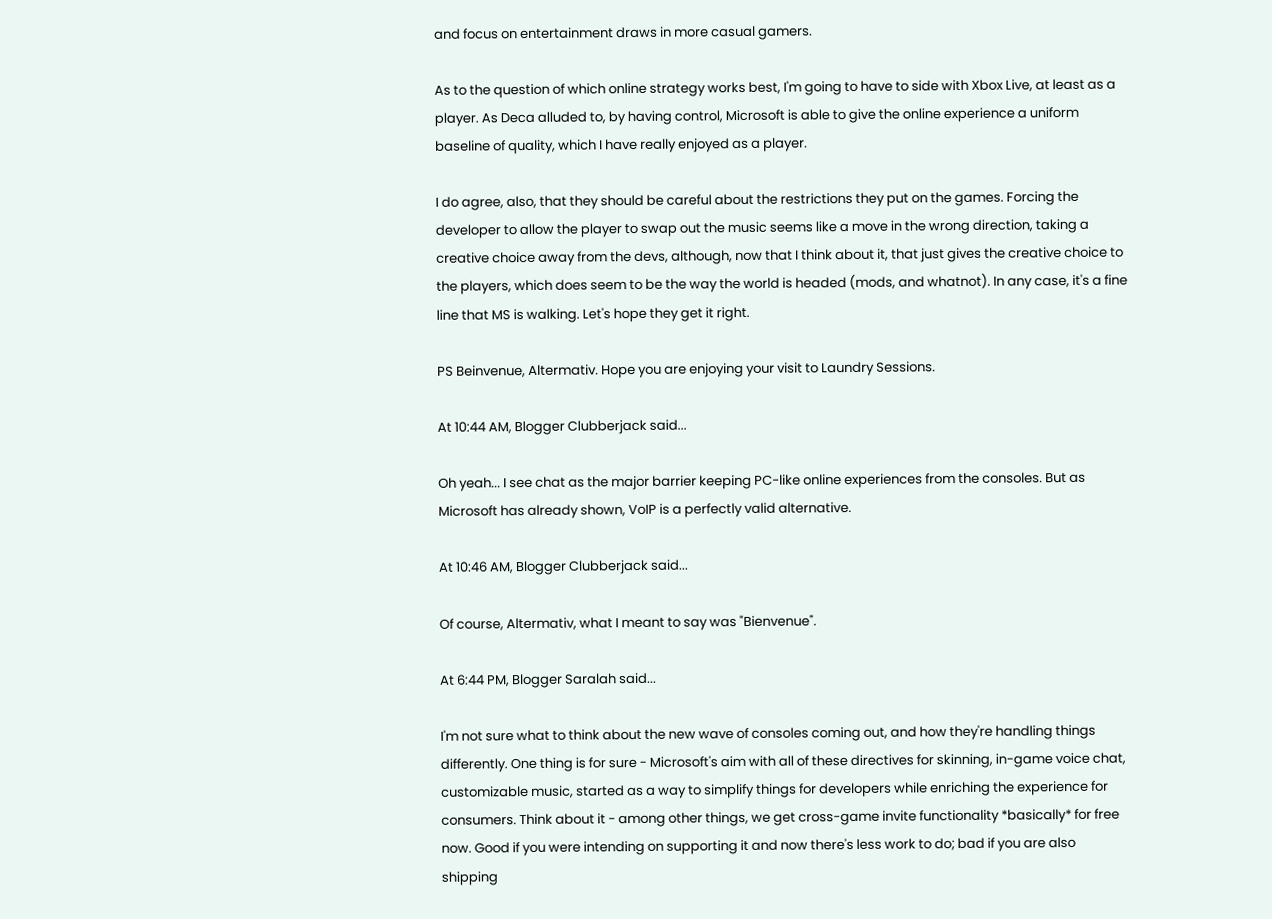and focus on entertainment draws in more casual gamers.

As to the question of which online strategy works best, I'm going to have to side with Xbox Live, at least as a player. As Deca alluded to, by having control, Microsoft is able to give the online experience a uniform baseline of quality, which I have really enjoyed as a player.

I do agree, also, that they should be careful about the restrictions they put on the games. Forcing the developer to allow the player to swap out the music seems like a move in the wrong direction, taking a creative choice away from the devs, although, now that I think about it, that just gives the creative choice to the players, which does seem to be the way the world is headed (mods, and whatnot). In any case, it's a fine line that MS is walking. Let's hope they get it right.

PS Beinvenue, Altermativ. Hope you are enjoying your visit to Laundry Sessions.

At 10:44 AM, Blogger Clubberjack said...

Oh yeah... I see chat as the major barrier keeping PC-like online experiences from the consoles. But as Microsoft has already shown, VoIP is a perfectly valid alternative.

At 10:46 AM, Blogger Clubberjack said...

Of course, Altermativ, what I meant to say was "Bienvenue".

At 6:44 PM, Blogger Saralah said...

I'm not sure what to think about the new wave of consoles coming out, and how they're handling things differently. One thing is for sure - Microsoft's aim with all of these directives for skinning, in-game voice chat, customizable music, started as a way to simplify things for developers while enriching the experience for consumers. Think about it - among other things, we get cross-game invite functionality *basically* for free now. Good if you were intending on supporting it and now there's less work to do; bad if you are also shipping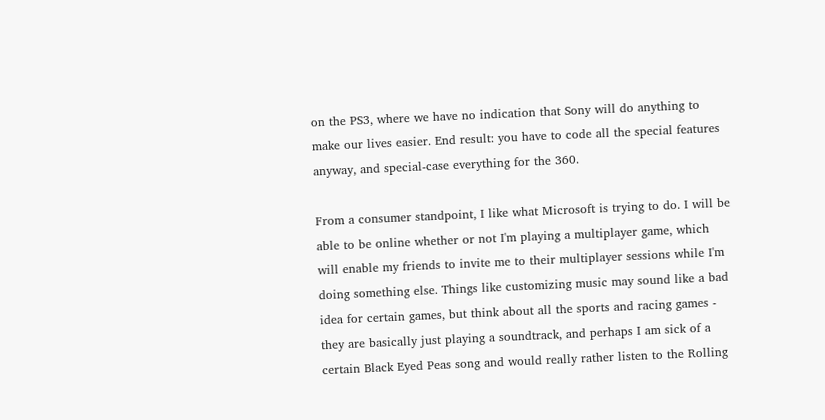on the PS3, where we have no indication that Sony will do anything to make our lives easier. End result: you have to code all the special features anyway, and special-case everything for the 360.

From a consumer standpoint, I like what Microsoft is trying to do. I will be able to be online whether or not I'm playing a multiplayer game, which will enable my friends to invite me to their multiplayer sessions while I'm doing something else. Things like customizing music may sound like a bad idea for certain games, but think about all the sports and racing games - they are basically just playing a soundtrack, and perhaps I am sick of a certain Black Eyed Peas song and would really rather listen to the Rolling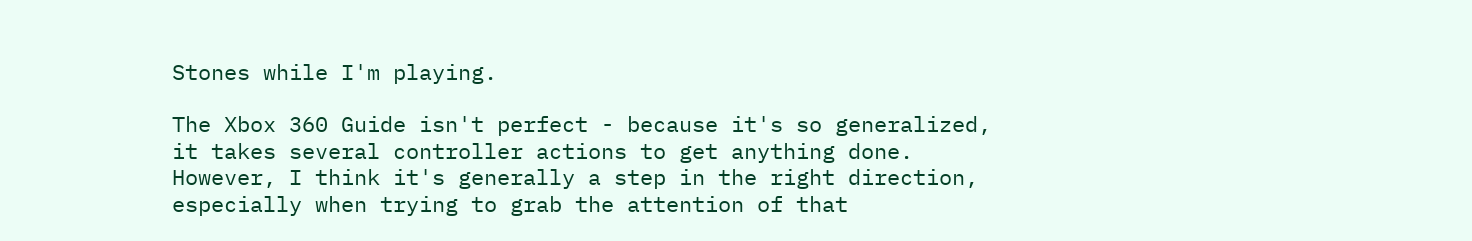Stones while I'm playing.

The Xbox 360 Guide isn't perfect - because it's so generalized, it takes several controller actions to get anything done. However, I think it's generally a step in the right direction, especially when trying to grab the attention of that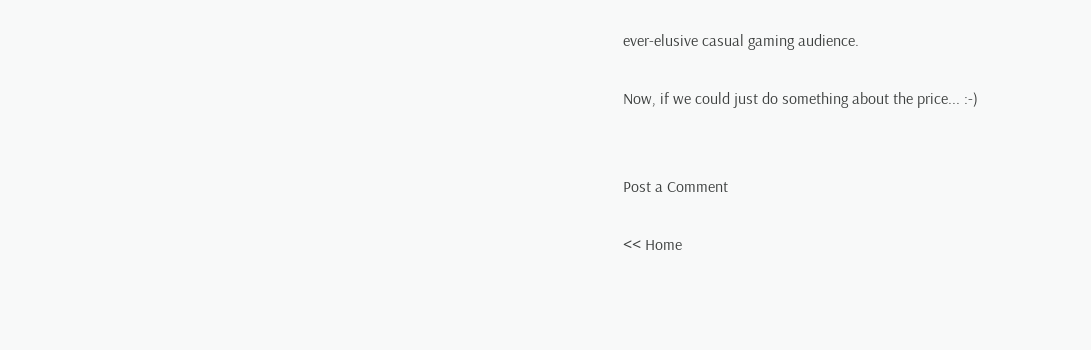ever-elusive casual gaming audience.

Now, if we could just do something about the price... :-)


Post a Comment

<< Home